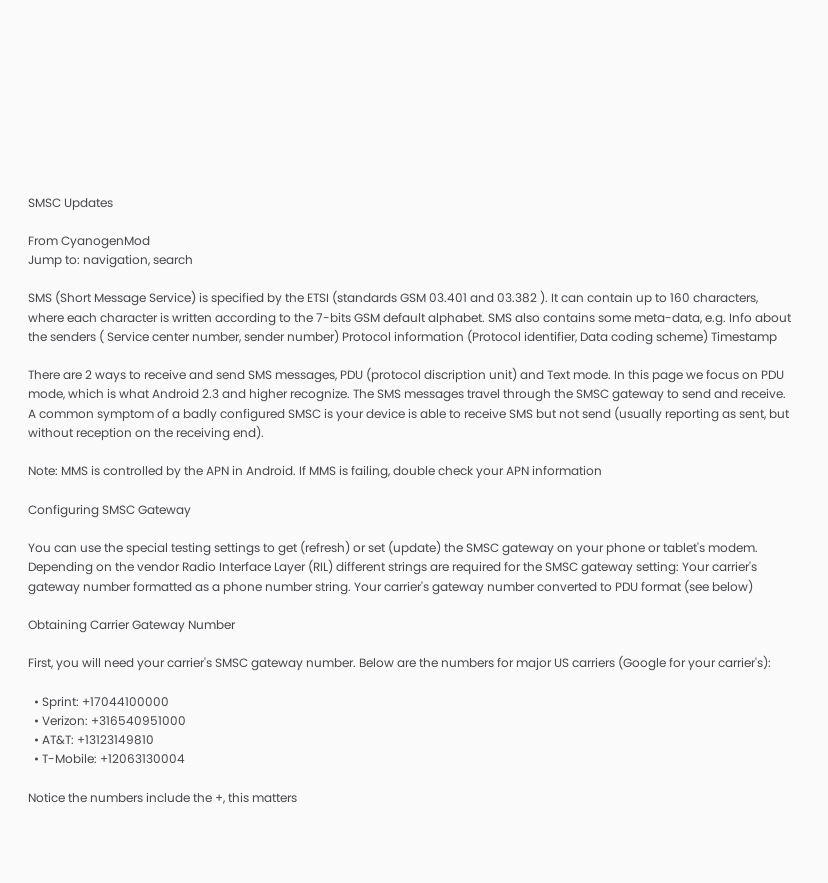SMSC Updates

From CyanogenMod
Jump to: navigation, search

SMS (Short Message Service) is specified by the ETSI (standards GSM 03.401 and 03.382 ). It can contain up to 160 characters, where each character is written according to the 7-bits GSM default alphabet. SMS also contains some meta-data, e.g. Info about the senders ( Service center number, sender number) Protocol information (Protocol identifier, Data coding scheme) Timestamp

There are 2 ways to receive and send SMS messages, PDU (protocol discription unit) and Text mode. In this page we focus on PDU mode, which is what Android 2.3 and higher recognize. The SMS messages travel through the SMSC gateway to send and receive. A common symptom of a badly configured SMSC is your device is able to receive SMS but not send (usually reporting as sent, but without reception on the receiving end).

Note: MMS is controlled by the APN in Android. If MMS is failing, double check your APN information

Configuring SMSC Gateway

You can use the special testing settings to get (refresh) or set (update) the SMSC gateway on your phone or tablet's modem. Depending on the vendor Radio Interface Layer (RIL) different strings are required for the SMSC gateway setting: Your carrier's gateway number formatted as a phone number string. Your carrier's gateway number converted to PDU format (see below)

Obtaining Carrier Gateway Number

First, you will need your carrier's SMSC gateway number. Below are the numbers for major US carriers (Google for your carrier's):

  • Sprint: +17044100000
  • Verizon: +316540951000
  • AT&T: +13123149810
  • T-Mobile: +12063130004

Notice the numbers include the +, this matters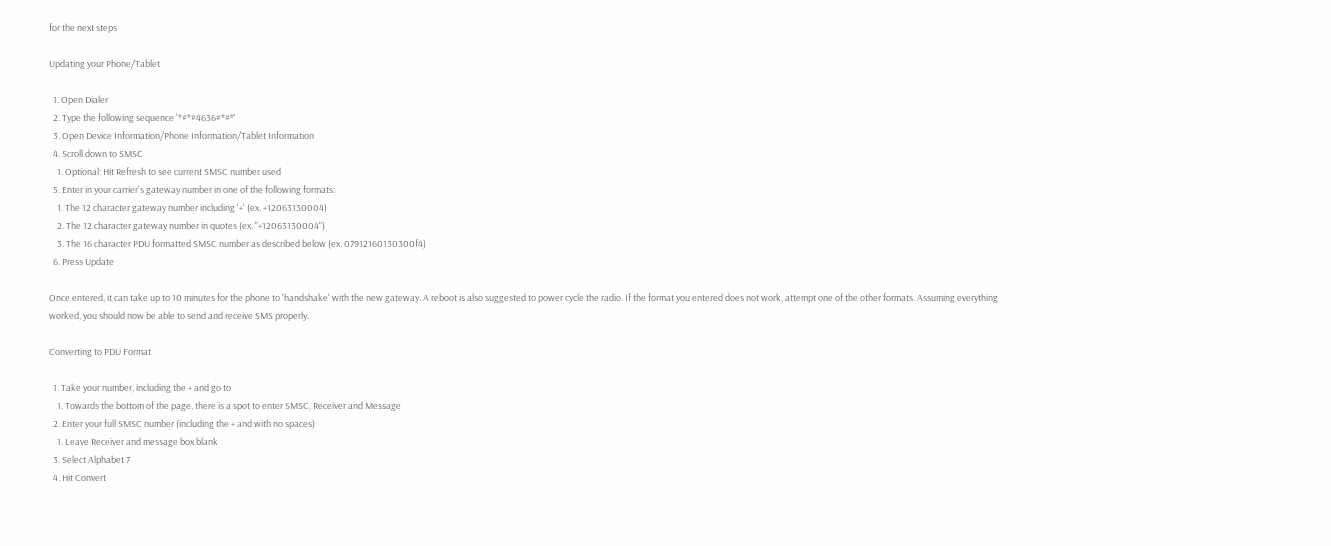for the next steps

Updating your Phone/Tablet

  1. Open Dialer
  2. Type the following sequence '*#*#4636#*#*'
  3. Open Device Information/Phone Information/Tablet Information
  4. Scroll down to SMSC
    1. Optional: Hit Refresh to see current SMSC number used
  5. Enter in your carrier's gateway number in one of the following formats:
    1. The 12 character gateway number including '+' (ex. +12063130004)
    2. The 12 character gateway number in quotes (ex. "+12063130004")
    3. The 16 character PDU formatted SMSC number as described below (ex. 07912160130300f4)
  6. Press Update

Once entered, it can take up to 10 minutes for the phone to 'handshake' with the new gateway. A reboot is also suggested to power cycle the radio. If the format you entered does not work, attempt one of the other formats. Assuming everything worked, you should now be able to send and receive SMS properly.

Converting to PDU Format

  1. Take your number, including the + and go to
    1. Towards the bottom of the page, there is a spot to enter SMSC, Receiver and Message
  2. Enter your full SMSC number (including the + and with no spaces)
    1. Leave Receiver and message box blank
  3. Select Alphabet 7
  4. Hit Convert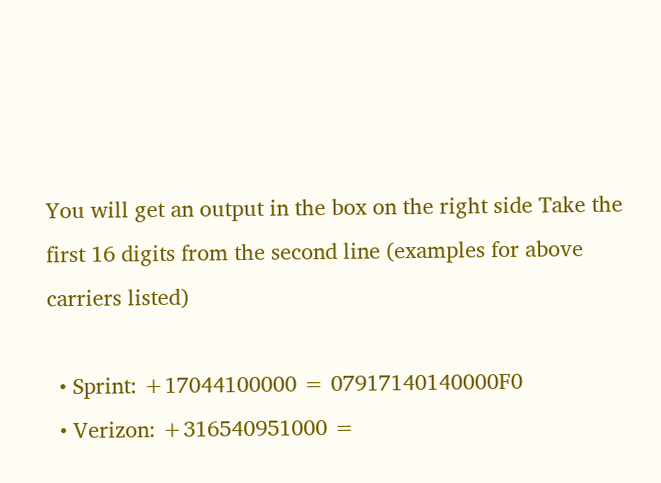You will get an output in the box on the right side Take the first 16 digits from the second line (examples for above carriers listed)

  • Sprint: +17044100000 = 07917140140000F0
  • Verizon: +316540951000 =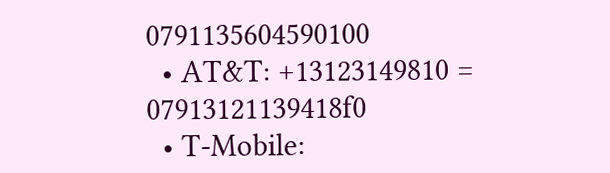0791135604590100
  • AT&T: +13123149810 = 07913121139418f0
  • T-Mobile: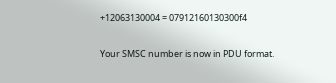+12063130004 = 07912160130300f4

Your SMSC number is now in PDU format.